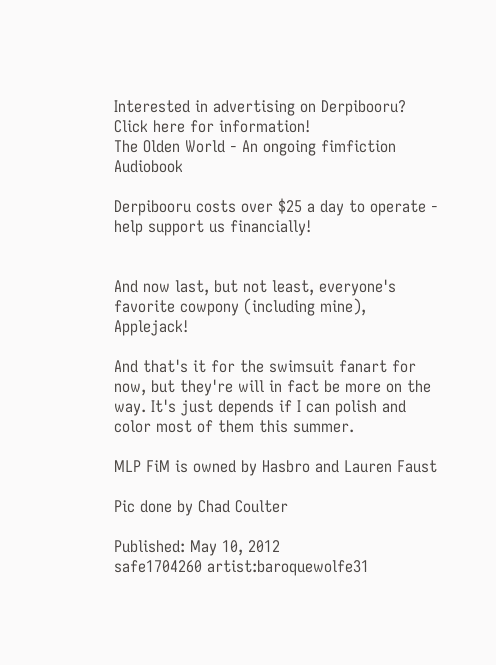Interested in advertising on Derpibooru? Click here for information!
The Olden World - An ongoing fimfiction Audiobook

Derpibooru costs over $25 a day to operate - help support us financially!


And now last, but not least, everyone's favorite cowpony (including mine), Applejack!

And that's it for the swimsuit fanart for now, but they're will in fact be more on the way. It's just depends if I can polish and color most of them this summer.

MLP FiM is owned by Hasbro and Lauren Faust

Pic done by Chad Coulter

Published: May 10, 2012
safe1704260 artist:baroquewolfe31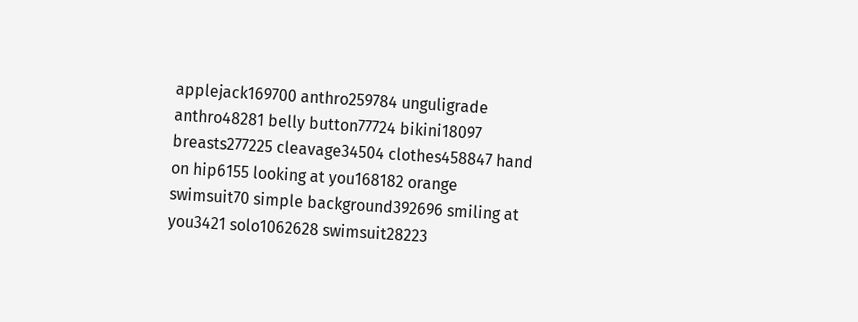applejack169700 anthro259784 unguligrade anthro48281 belly button77724 bikini18097 breasts277225 cleavage34504 clothes458847 hand on hip6155 looking at you168182 orange swimsuit70 simple background392696 smiling at you3421 solo1062628 swimsuit28223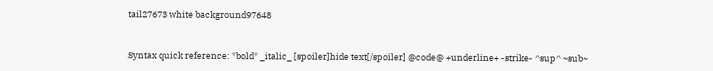tail27673 white background97648


Syntax quick reference: *bold* _italic_ [spoiler]hide text[/spoiler] @code@ +underline+ -strike- ^sup^ ~sub~